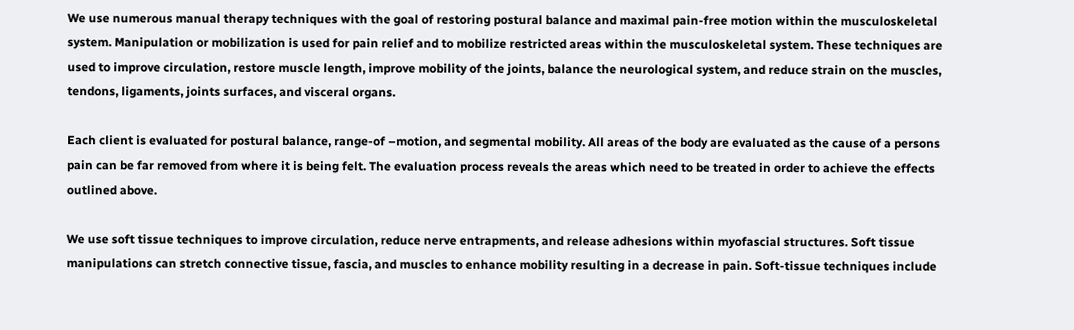We use numerous manual therapy techniques with the goal of restoring postural balance and maximal pain-free motion within the musculoskeletal system. Manipulation or mobilization is used for pain relief and to mobilize restricted areas within the musculoskeletal system. These techniques are used to improve circulation, restore muscle length, improve mobility of the joints, balance the neurological system, and reduce strain on the muscles, tendons, ligaments, joints surfaces, and visceral organs.

Each client is evaluated for postural balance, range-of –motion, and segmental mobility. All areas of the body are evaluated as the cause of a persons pain can be far removed from where it is being felt. The evaluation process reveals the areas which need to be treated in order to achieve the effects outlined above.

We use soft tissue techniques to improve circulation, reduce nerve entrapments, and release adhesions within myofascial structures. Soft tissue manipulations can stretch connective tissue, fascia, and muscles to enhance mobility resulting in a decrease in pain. Soft-tissue techniques include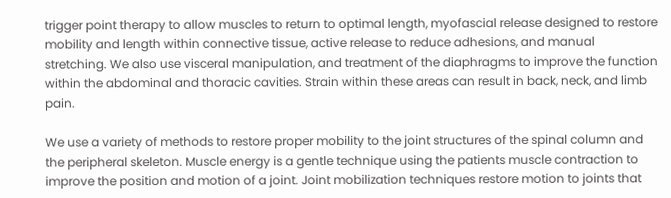trigger point therapy to allow muscles to return to optimal length, myofascial release designed to restore mobility and length within connective tissue, active release to reduce adhesions, and manual stretching. We also use visceral manipulation, and treatment of the diaphragms to improve the function within the abdominal and thoracic cavities. Strain within these areas can result in back, neck, and limb pain.

We use a variety of methods to restore proper mobility to the joint structures of the spinal column and the peripheral skeleton. Muscle energy is a gentle technique using the patients muscle contraction to improve the position and motion of a joint. Joint mobilization techniques restore motion to joints that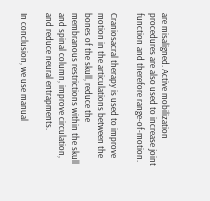are misaligned. Active mobilization procedures are also used to increase joint function and therefore range-of-motion.

Craniosacral therapy is used to improve motion in the articulations between the bones of the skull, reduce the membranous restrictions within the skull and spinal column, improve circulation, and reduce neural entrapments.

In conclusion, we use manual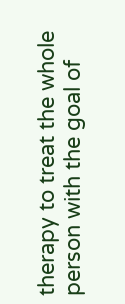therapy to treat the whole person with the goal of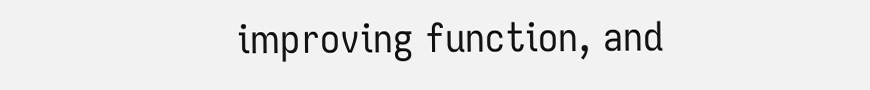improving function, and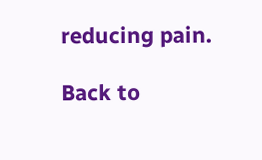reducing pain.

Back to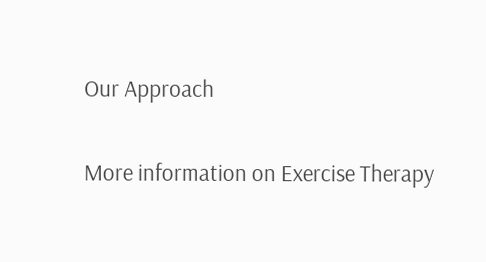Our Approach

More information on Exercise Therapy